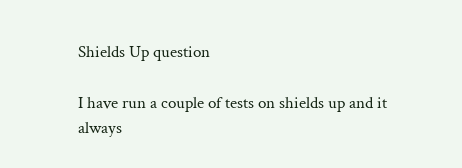Shields Up question

I have run a couple of tests on shields up and it always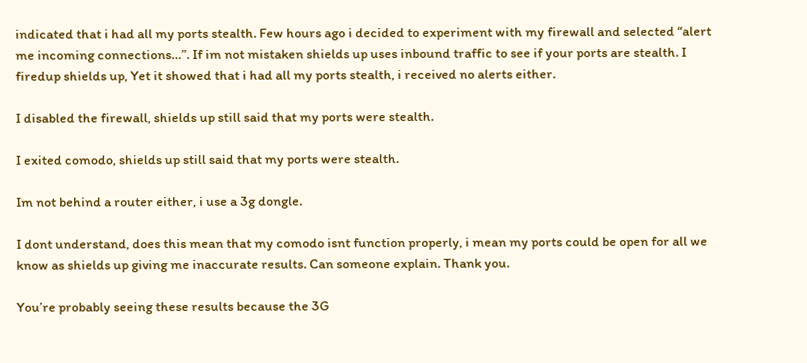indicated that i had all my ports stealth. Few hours ago i decided to experiment with my firewall and selected “alert me incoming connections…”. If im not mistaken shields up uses inbound traffic to see if your ports are stealth. I firedup shields up, Yet it showed that i had all my ports stealth, i received no alerts either.

I disabled the firewall, shields up still said that my ports were stealth.

I exited comodo, shields up still said that my ports were stealth.

Im not behind a router either, i use a 3g dongle.

I dont understand, does this mean that my comodo isnt function properly, i mean my ports could be open for all we know as shields up giving me inaccurate results. Can someone explain. Thank you.

You’re probably seeing these results because the 3G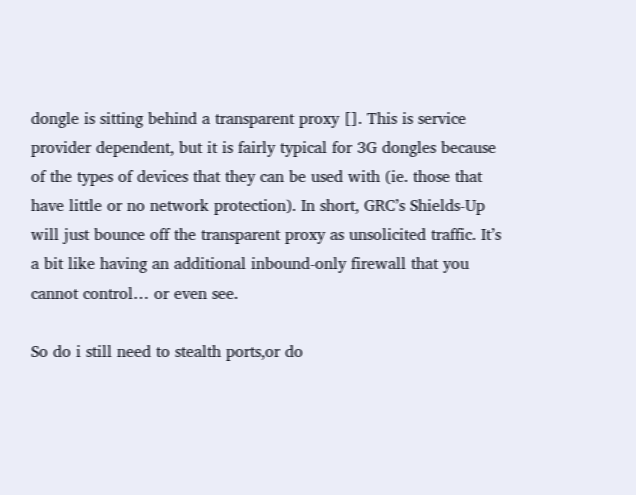dongle is sitting behind a transparent proxy []. This is service provider dependent, but it is fairly typical for 3G dongles because of the types of devices that they can be used with (ie. those that have little or no network protection). In short, GRC’s Shields-Up will just bounce off the transparent proxy as unsolicited traffic. It’s a bit like having an additional inbound-only firewall that you cannot control… or even see.

So do i still need to stealth ports,or do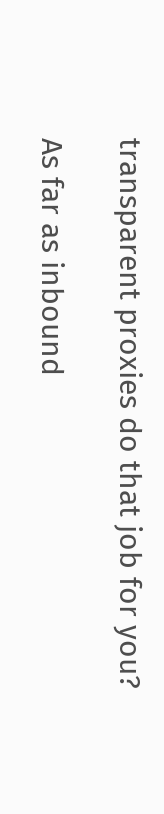transparent proxies do that job for you?

As far as inbound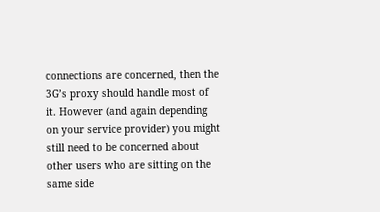connections are concerned, then the 3G’s proxy should handle most of it. However (and again depending on your service provider) you might still need to be concerned about other users who are sitting on the same side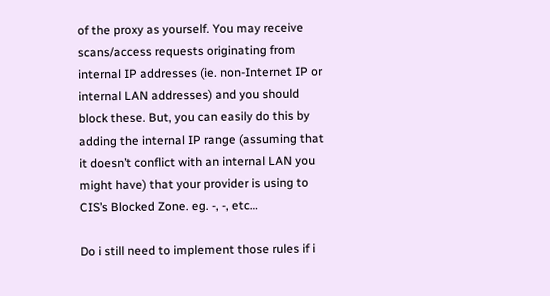of the proxy as yourself. You may receive scans/access requests originating from internal IP addresses (ie. non-Internet IP or internal LAN addresses) and you should block these. But, you can easily do this by adding the internal IP range (assuming that it doesn’t conflict with an internal LAN you might have) that your provider is using to CIS’s Blocked Zone. eg. -, -, etc…

Do i still need to implement those rules if i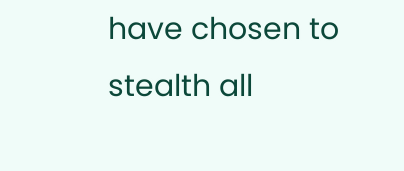have chosen to stealth all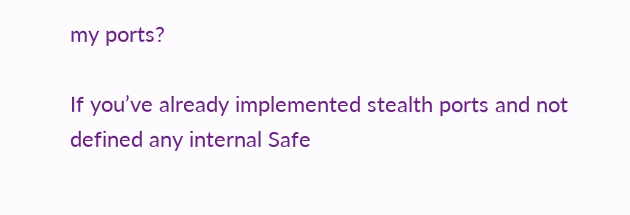my ports?

If you’ve already implemented stealth ports and not defined any internal Safe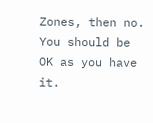Zones, then no. You should be OK as you have it.